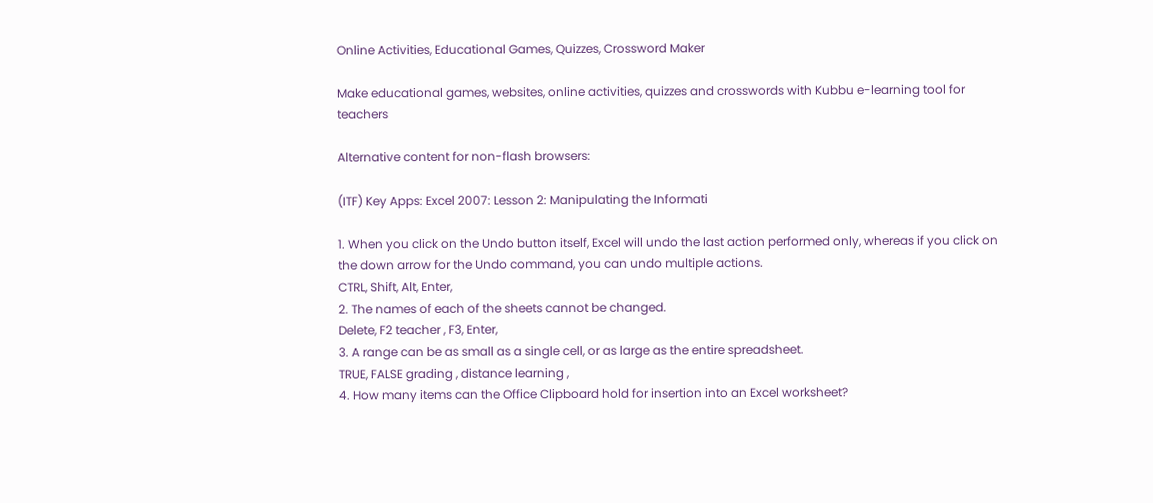Online Activities, Educational Games, Quizzes, Crossword Maker

Make educational games, websites, online activities, quizzes and crosswords with Kubbu e-learning tool for teachers

Alternative content for non-flash browsers:

(ITF) Key Apps: Excel 2007: Lesson 2: Manipulating the Informati

1. When you click on the Undo button itself, Excel will undo the last action performed only, whereas if you click on the down arrow for the Undo command, you can undo multiple actions.
CTRL, Shift, Alt, Enter,
2. The names of each of the sheets cannot be changed.
Delete, F2 teacher , F3, Enter,
3. A range can be as small as a single cell, or as large as the entire spreadsheet.
TRUE, FALSE grading , distance learning ,
4. How many items can the Office Clipboard hold for insertion into an Excel worksheet?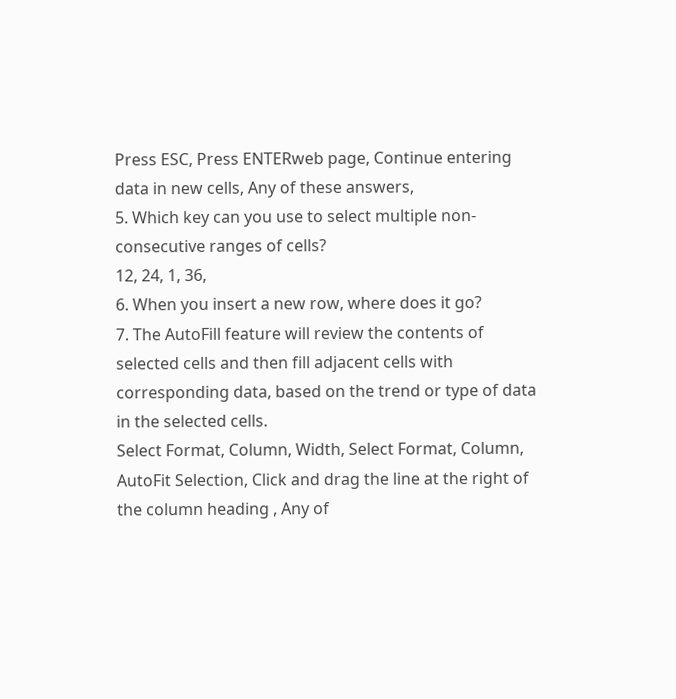Press ESC, Press ENTERweb page, Continue entering data in new cells, Any of these answers,
5. Which key can you use to select multiple non-consecutive ranges of cells?
12, 24, 1, 36,
6. When you insert a new row, where does it go?
7. The AutoFill feature will review the contents of selected cells and then fill adjacent cells with corresponding data, based on the trend or type of data in the selected cells.
Select Format, Column, Width, Select Format, Column, AutoFit Selection, Click and drag the line at the right of the column heading , Any of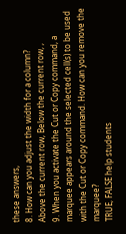these answers,
8. How can you adjust the width for a column?
Above the current row, Below the current row, ,
9. When you activate the Cut or Copy command, a marquee appears around the selected cell(s) to be used with the Cut or Copy command. How can you remove the marquee?
TRUE, FALSE help students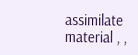assimilate material , ,